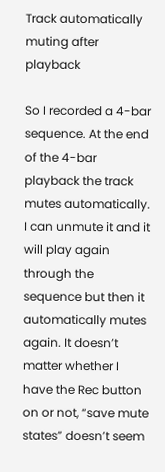Track automatically muting after playback

So I recorded a 4-bar sequence. At the end of the 4-bar playback the track mutes automatically. I can unmute it and it will play again through the sequence but then it automatically mutes again. It doesn’t matter whether I have the Rec button on or not, “save mute states” doesn’t seem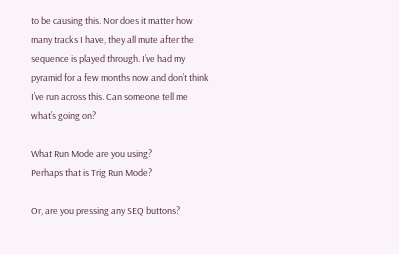to be causing this. Nor does it matter how many tracks I have, they all mute after the sequence is played through. I’ve had my pyramid for a few months now and don’t think I’ve run across this. Can someone tell me what’s going on?

What Run Mode are you using?
Perhaps that is Trig Run Mode?

Or, are you pressing any SEQ buttons?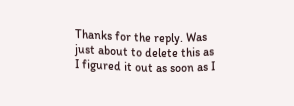Thanks for the reply. Was just about to delete this as I figured it out as soon as I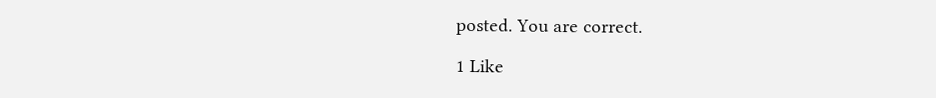posted. You are correct.

1 Like